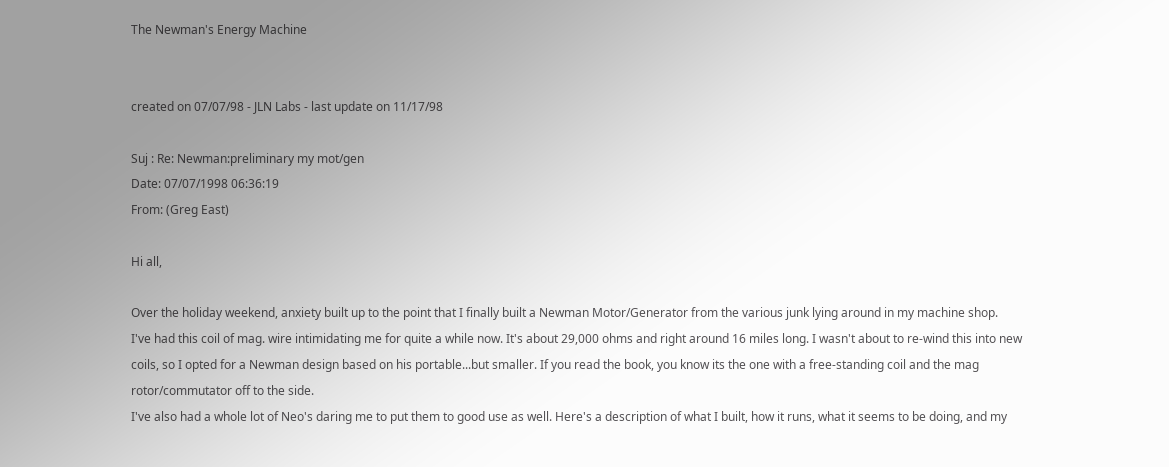The Newman's Energy Machine


created on 07/07/98 - JLN Labs - last update on 11/17/98

Suj : Re: Newman:preliminary my mot/gen
Date: 07/07/1998 06:36:19
From: (Greg East)

Hi all,

Over the holiday weekend, anxiety built up to the point that I finally built a Newman Motor/Generator from the various junk lying around in my machine shop.
I've had this coil of mag. wire intimidating me for quite a while now. It's about 29,000 ohms and right around 16 miles long. I wasn't about to re-wind this into new coils, so I opted for a Newman design based on his portable...but smaller. If you read the book, you know its the one with a free-standing coil and the mag rotor/commutator off to the side.
I've also had a whole lot of Neo's daring me to put them to good use as well. Here's a description of what I built, how it runs, what it seems to be doing, and my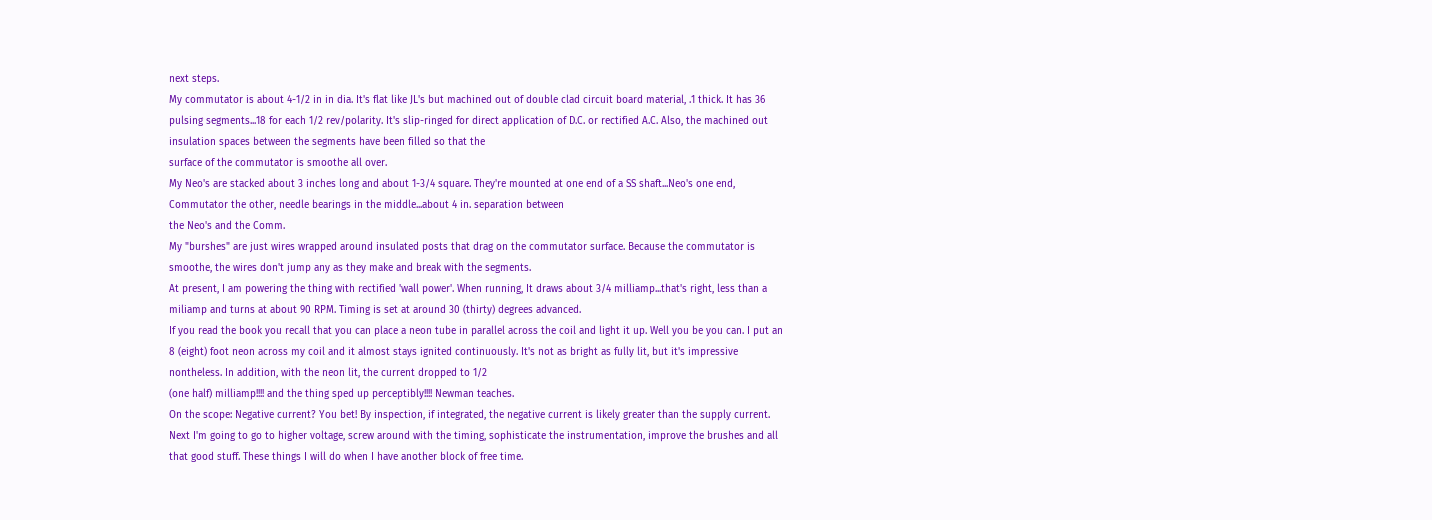next steps.
My commutator is about 4-1/2 in in dia. It's flat like JL's but machined out of double clad circuit board material, .1 thick. It has 36 pulsing segments...18 for each 1/2 rev/polarity. It's slip-ringed for direct application of D.C. or rectified A.C. Also, the machined out insulation spaces between the segments have been filled so that the
surface of the commutator is smoothe all over.
My Neo's are stacked about 3 inches long and about 1-3/4 square. They're mounted at one end of a SS shaft...Neo's one end, Commutator the other, needle bearings in the middle...about 4 in. separation between
the Neo's and the Comm.
My "burshes" are just wires wrapped around insulated posts that drag on the commutator surface. Because the commutator is smoothe, the wires don't jump any as they make and break with the segments.
At present, I am powering the thing with rectified 'wall power'. When running, It draws about 3/4 milliamp...that's right, less than a miliamp and turns at about 90 RPM. Timing is set at around 30 (thirty) degrees advanced.
If you read the book you recall that you can place a neon tube in parallel across the coil and light it up. Well you be you can. I put an 8 (eight) foot neon across my coil and it almost stays ignited continuously. It's not as bright as fully lit, but it's impressive nontheless. In addition, with the neon lit, the current dropped to 1/2
(one half) milliamp!!!! and the thing sped up perceptibly!!!! Newman teaches.
On the scope: Negative current? You bet! By inspection, if integrated, the negative current is likely greater than the supply current. Next I'm going to go to higher voltage, screw around with the timing, sophisticate the instrumentation, improve the brushes and all that good stuff. These things I will do when I have another block of free time.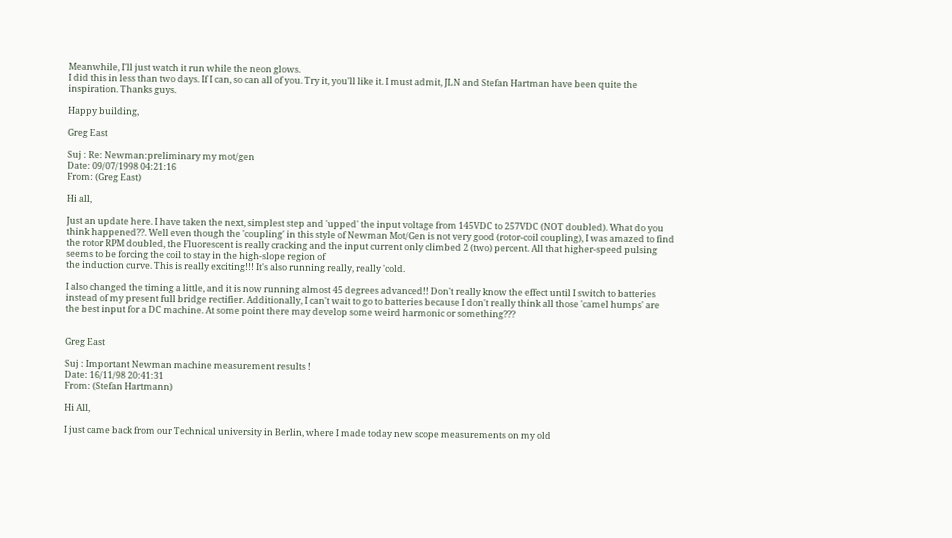Meanwhile, I'll just watch it run while the neon glows.
I did this in less than two days. If I can, so can all of you. Try it, you'll like it. I must admit, JLN and Stefan Hartman have been quite the inspiration. Thanks guys.

Happy building,

Greg East

Suj : Re: Newman:preliminary my mot/gen
Date: 09/07/1998 04:21:16
From: (Greg East)

Hi all,

Just an update here. I have taken the next, simplest step and 'upped' the input voltage from 145VDC to 257VDC (NOT doubled). What do you think happened??. Well even though the 'coupling' in this style of Newman Mot/Gen is not very good (rotor-coil coupling), I was amazed to find the rotor RPM doubled, the Fluorescent is really cracking and the input current only climbed 2 (two) percent. All that higher-speed pulsing seems to be forcing the coil to stay in the high-slope region of
the induction curve. This is really exciting!!! It's also running really, really 'cold.

I also changed the timing a little, and it is now running almost 45 degrees advanced!! Don't really know the effect until I switch to batteries instead of my present full bridge rectifier. Additionally, I can't wait to go to batteries because I don't really think all those 'camel humps' are the best input for a DC machine. At some point there may develop some weird harmonic or something???


Greg East

Suj : Important Newman machine measurement results !
Date: 16/11/98 20:41:31
From: (Stefan Hartmann)

Hi All,

I just came back from our Technical university in Berlin, where I made today new scope measurements on my old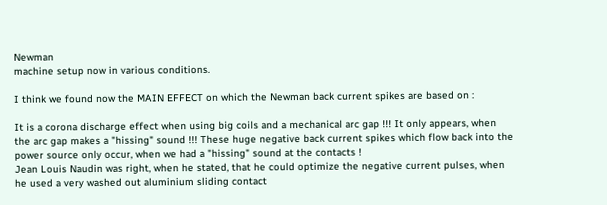Newman
machine setup now in various conditions.

I think we found now the MAIN EFFECT on which the Newman back current spikes are based on :

It is a corona discharge effect when using big coils and a mechanical arc gap !!! It only appears, when the arc gap makes a "hissing" sound !!! These huge negative back current spikes which flow back into the power source only occur, when we had a "hissing" sound at the contacts !
Jean Louis Naudin was right, when he stated, that he could optimize the negative current pulses, when he used a very washed out aluminium sliding contact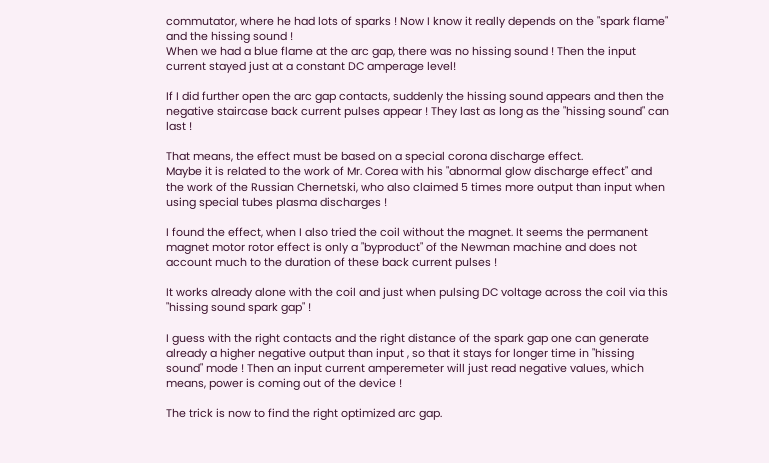commutator, where he had lots of sparks ! Now I know it really depends on the "spark flame" and the hissing sound !
When we had a blue flame at the arc gap, there was no hissing sound ! Then the input current stayed just at a constant DC amperage level!

If I did further open the arc gap contacts, suddenly the hissing sound appears and then the negative staircase back current pulses appear ! They last as long as the "hissing sound" can last !

That means, the effect must be based on a special corona discharge effect.
Maybe it is related to the work of Mr. Corea with his "abnormal glow discharge effect" and the work of the Russian Chernetski, who also claimed 5 times more output than input when using special tubes plasma discharges !

I found the effect, when I also tried the coil without the magnet. It seems the permanent magnet motor rotor effect is only a "byproduct" of the Newman machine and does not account much to the duration of these back current pulses !

It works already alone with the coil and just when pulsing DC voltage across the coil via this "hissing sound spark gap" !

I guess with the right contacts and the right distance of the spark gap one can generate already a higher negative output than input , so that it stays for longer time in "hissing sound" mode ! Then an input current amperemeter will just read negative values, which means, power is coming out of the device !

The trick is now to find the right optimized arc gap.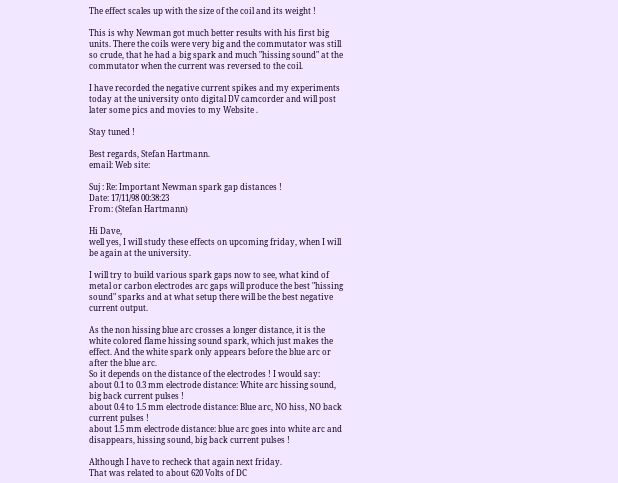The effect scales up with the size of the coil and its weight !

This is why Newman got much better results with his first big units. There the coils were very big and the commutator was still so crude, that he had a big spark and much "hissing sound" at the commutator when the current was reversed to the coil.

I have recorded the negative current spikes and my experiments today at the university onto digital DV camcorder and will post later some pics and movies to my Website .

Stay tuned !

Best regards, Stefan Hartmann.
email: Web site:

Suj : Re: Important Newman spark gap distances !
Date: 17/11/98 00:38:23
From: (Stefan Hartmann)

Hi Dave,
well yes, I will study these effects on upcoming friday, when I will be again at the university.

I will try to build various spark gaps now to see, what kind of metal or carbon electrodes arc gaps will produce the best "hissing sound" sparks and at what setup there will be the best negative current output.

As the non hissing blue arc crosses a longer distance, it is the white colored flame hissing sound spark, which just makes the
effect. And the white spark only appears before the blue arc or after the blue arc.
So it depends on the distance of the electrodes ! I would say:
about 0.1 to 0.3 mm electrode distance: White arc hissing sound, big back current pulses !
about 0.4 to 1.5 mm electrode distance: Blue arc, NO hiss, NO back current pulses !
about 1.5 mm electrode distance: blue arc goes into white arc and disappears, hissing sound, big back current pulses !

Although I have to recheck that again next friday.
That was related to about 620 Volts of DC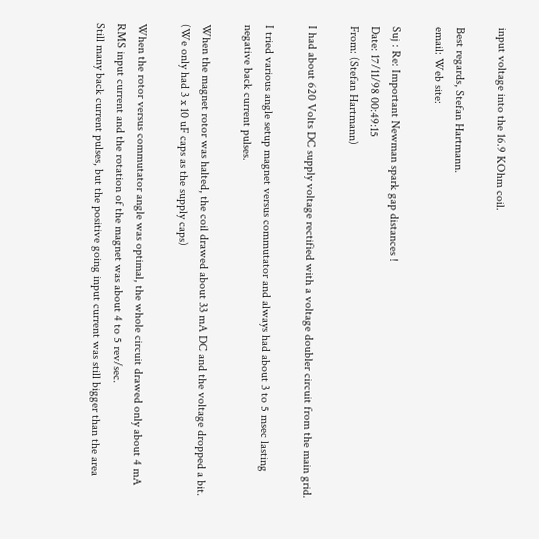input voltage into the 16.9 KOhm coil.

Best regards, Stefan Hartmann.
email: Web site:

Suj : Re: Important Newman spark gap distances !
Date: 17/11/98 00:49:15
From: (Stefan Hartmann)

I had about 620 Volts DC supply voltage rectified with a voltage doubler circuit from the main grid.

I tried various angle setup magnet versus commutator and always had about 3 to 5 msec lasting negative back current pulses.

When the magnet rotor was halted, the coil drawed about 33 mA DC and the voltage dropped a bit. (We only had 3 x 10 uF caps as the supply caps)

When the rotor versus commutator angle was optimal, the whole circuit drawed only about 4 mA RMS input current and the rotation of the magnet was about 4 to 5 rev/sec.
Still many back current pulses, but the positive going input current was still bigger than the area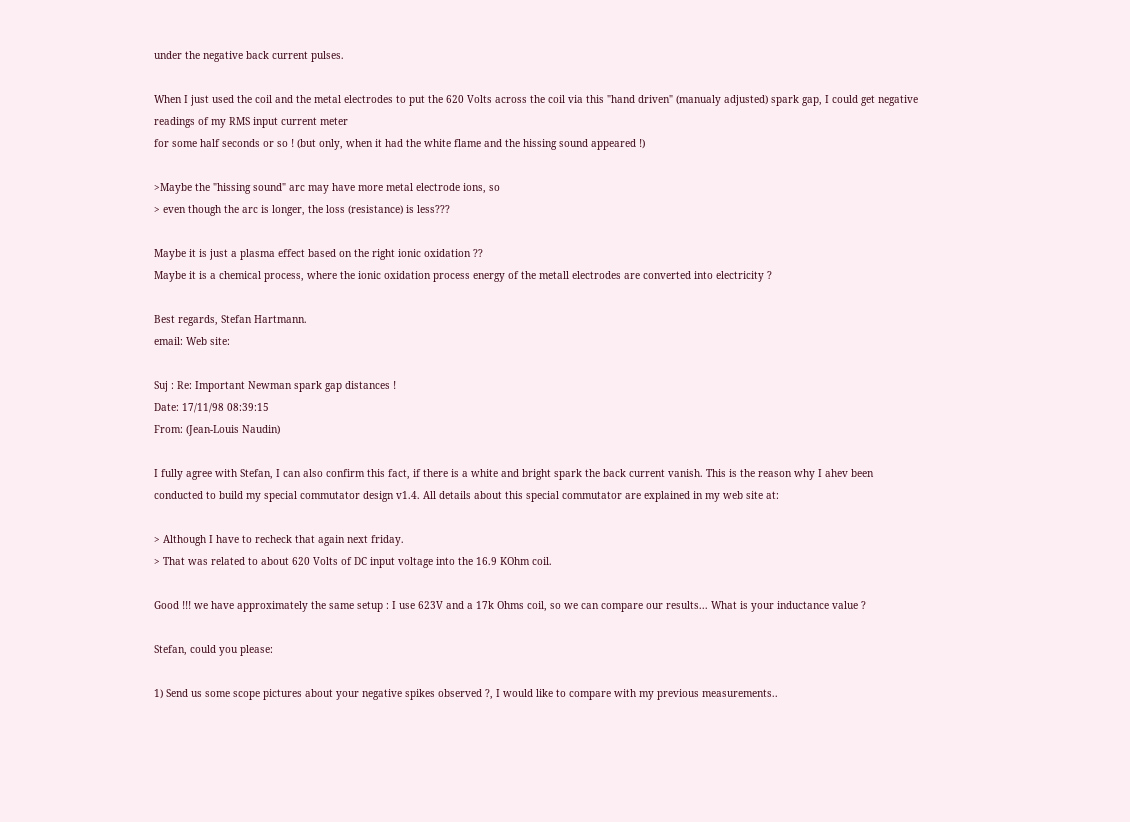under the negative back current pulses.

When I just used the coil and the metal electrodes to put the 620 Volts across the coil via this "hand driven" (manualy adjusted) spark gap, I could get negative readings of my RMS input current meter
for some half seconds or so ! (but only, when it had the white flame and the hissing sound appeared !)

>Maybe the "hissing sound" arc may have more metal electrode ions, so
> even though the arc is longer, the loss (resistance) is less???

Maybe it is just a plasma effect based on the right ionic oxidation ??
Maybe it is a chemical process, where the ionic oxidation process energy of the metall electrodes are converted into electricity ?

Best regards, Stefan Hartmann.
email: Web site:

Suj : Re: Important Newman spark gap distances !
Date: 17/11/98 08:39:15
From: (Jean-Louis Naudin)

I fully agree with Stefan, I can also confirm this fact, if there is a white and bright spark the back current vanish. This is the reason why I ahev been conducted to build my special commutator design v1.4. All details about this special commutator are explained in my web site at:

> Although I have to recheck that again next friday.
> That was related to about 620 Volts of DC input voltage into the 16.9 KOhm coil.

Good !!! we have approximately the same setup : I use 623V and a 17k Ohms coil, so we can compare our results... What is your inductance value ?

Stefan, could you please:

1) Send us some scope pictures about your negative spikes observed ?, I would like to compare with my previous measurements..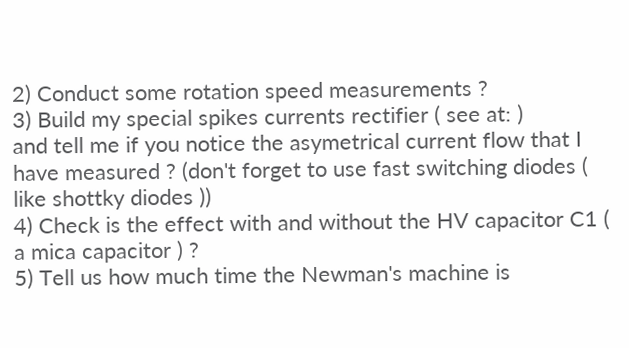2) Conduct some rotation speed measurements ?
3) Build my special spikes currents rectifier ( see at: )
and tell me if you notice the asymetrical current flow that I have measured ? (don't forget to use fast switching diodes ( like shottky diodes ))
4) Check is the effect with and without the HV capacitor C1 ( a mica capacitor ) ?
5) Tell us how much time the Newman's machine is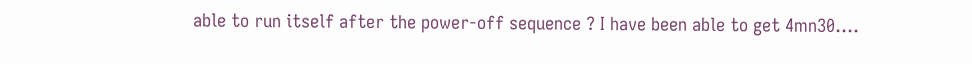able to run itself after the power-off sequence ? I have been able to get 4mn30....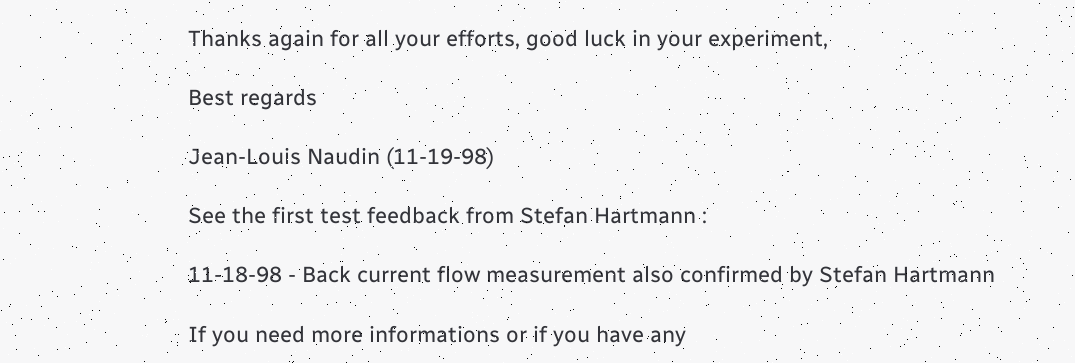Thanks again for all your efforts, good luck in your experiment,

Best regards

Jean-Louis Naudin (11-19-98)

See the first test feedback from Stefan Hartmann :

11-18-98 - Back current flow measurement also confirmed by Stefan Hartmann

If you need more informations or if you have any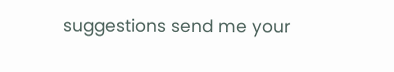suggestions send me your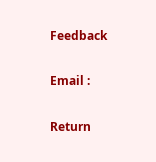Feedback

Email :

Return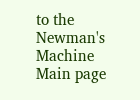to the Newman's Machine Main page